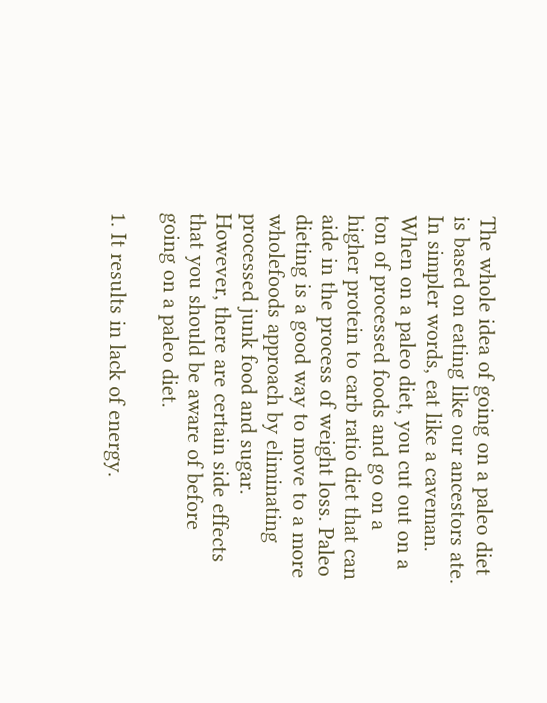The whole idea of going on a paleo diet is based on eating like our ancestors ate. In simpler words, eat like a caveman. When on a paleo diet, you cut out on a ton of processed foods and go on a higher protein to carb ratio diet that can aide in the process of weight loss. Paleo dieting is a good way to move to a more wholefoods approach by eliminating processed junk food and sugar. However, there are certain side effects that you should be aware of before going on a paleo diet.

1. It results in lack of energy.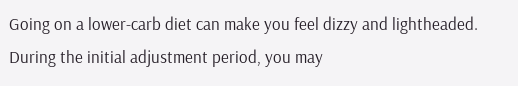Going on a lower-carb diet can make you feel dizzy and lightheaded. During the initial adjustment period, you may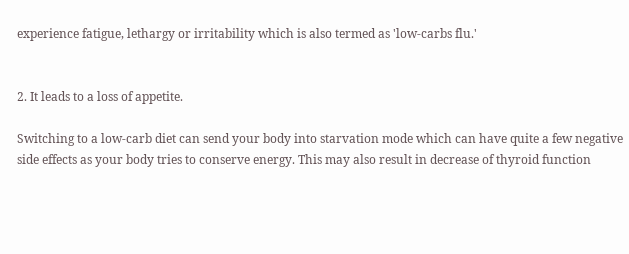experience fatigue, lethargy or irritability which is also termed as 'low-carbs flu.'


2. It leads to a loss of appetite.

Switching to a low-carb diet can send your body into starvation mode which can have quite a few negative side effects as your body tries to conserve energy. This may also result in decrease of thyroid function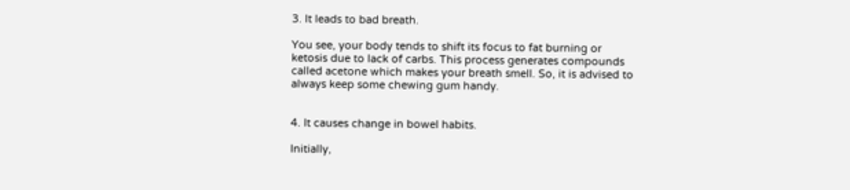3. It leads to bad breath.

You see, your body tends to shift its focus to fat burning or ketosis due to lack of carbs. This process generates compounds called acetone which makes your breath smell. So, it is advised to always keep some chewing gum handy.


4. It causes change in bowel habits.

Initially,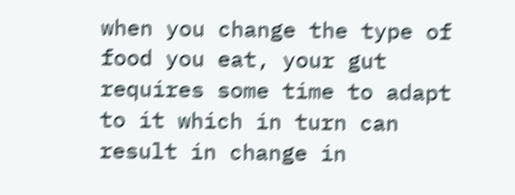when you change the type of food you eat, your gut requires some time to adapt to it which in turn can result in change in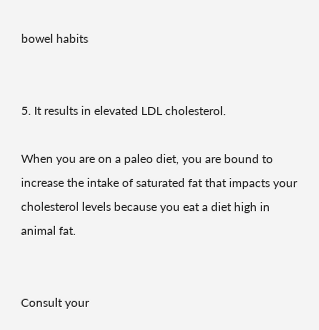bowel habits


5. It results in elevated LDL cholesterol.

When you are on a paleo diet, you are bound to increase the intake of saturated fat that impacts your cholesterol levels because you eat a diet high in animal fat.


Consult your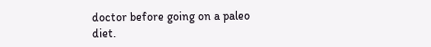doctor before going on a paleo diet.